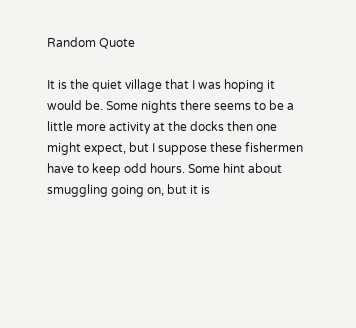Random Quote

It is the quiet village that I was hoping it would be. Some nights there seems to be a little more activity at the docks then one might expect, but I suppose these fishermen have to keep odd hours. Some hint about smuggling going on, but it is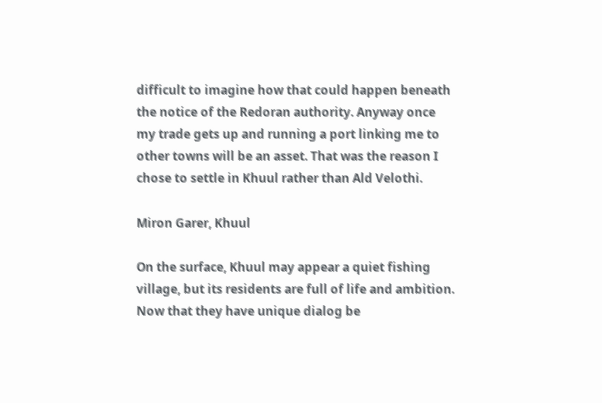difficult to imagine how that could happen beneath the notice of the Redoran authority. Anyway once my trade gets up and running a port linking me to other towns will be an asset. That was the reason I chose to settle in Khuul rather than Ald Velothi.

Miron Garer, Khuul

On the surface, Khuul may appear a quiet fishing village, but its residents are full of life and ambition. Now that they have unique dialog be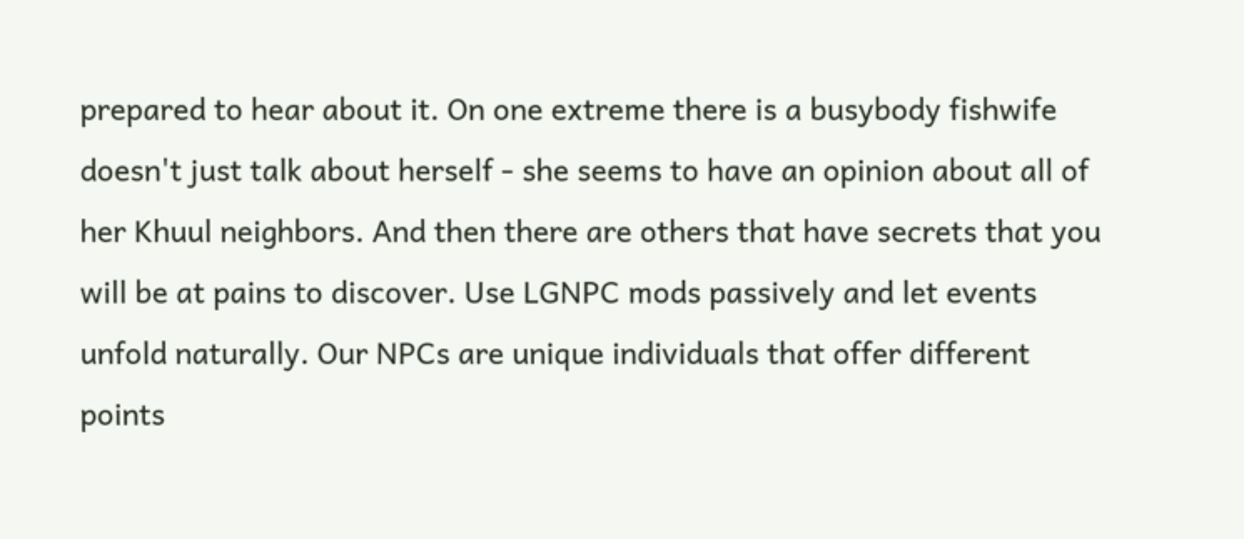prepared to hear about it. On one extreme there is a busybody fishwife doesn't just talk about herself - she seems to have an opinion about all of her Khuul neighbors. And then there are others that have secrets that you will be at pains to discover. Use LGNPC mods passively and let events unfold naturally. Our NPCs are unique individuals that offer different points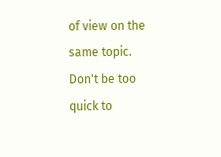of view on the same topic. Don't be too quick to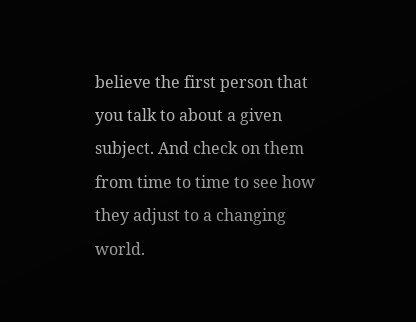believe the first person that you talk to about a given subject. And check on them from time to time to see how they adjust to a changing world.